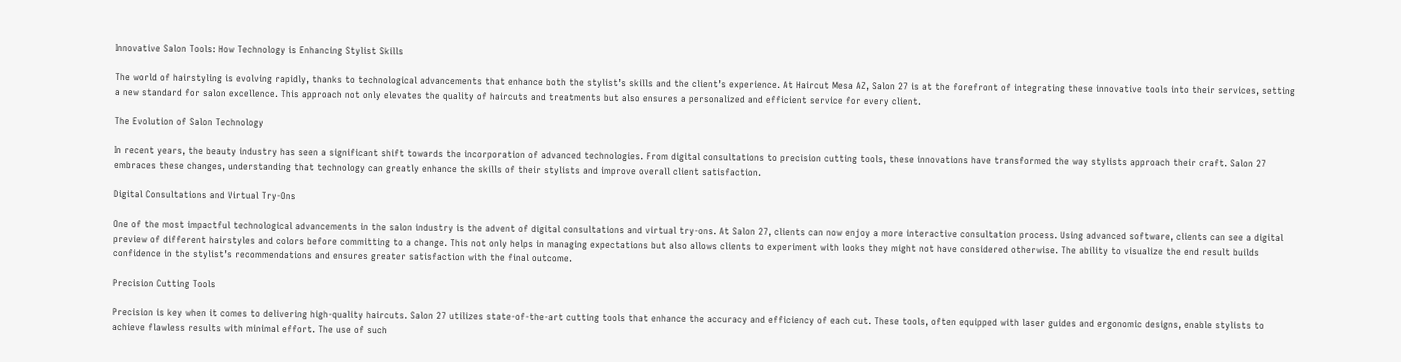Innovative Salon Tools: How Technology is Enhancing Stylist Skills

The world of hairstyling is evolving rapidly, thanks to technological advancements that enhance both the stylist’s skills and the client’s experience. At Haircut Mesa AZ, Salon 27 is at the forefront of integrating these innovative tools into their services, setting a new standard for salon excellence. This approach not only elevates the quality of haircuts and treatments but also ensures a personalized and efficient service for every client.

The Evolution of Salon Technology

In recent years, the beauty industry has seen a significant shift towards the incorporation of advanced technologies. From digital consultations to precision cutting tools, these innovations have transformed the way stylists approach their craft. Salon 27 embraces these changes, understanding that technology can greatly enhance the skills of their stylists and improve overall client satisfaction.

Digital Consultations and Virtual Try-Ons

One of the most impactful technological advancements in the salon industry is the advent of digital consultations and virtual try-ons. At Salon 27, clients can now enjoy a more interactive consultation process. Using advanced software, clients can see a digital preview of different hairstyles and colors before committing to a change. This not only helps in managing expectations but also allows clients to experiment with looks they might not have considered otherwise. The ability to visualize the end result builds confidence in the stylist’s recommendations and ensures greater satisfaction with the final outcome.

Precision Cutting Tools

Precision is key when it comes to delivering high-quality haircuts. Salon 27 utilizes state-of-the-art cutting tools that enhance the accuracy and efficiency of each cut. These tools, often equipped with laser guides and ergonomic designs, enable stylists to achieve flawless results with minimal effort. The use of such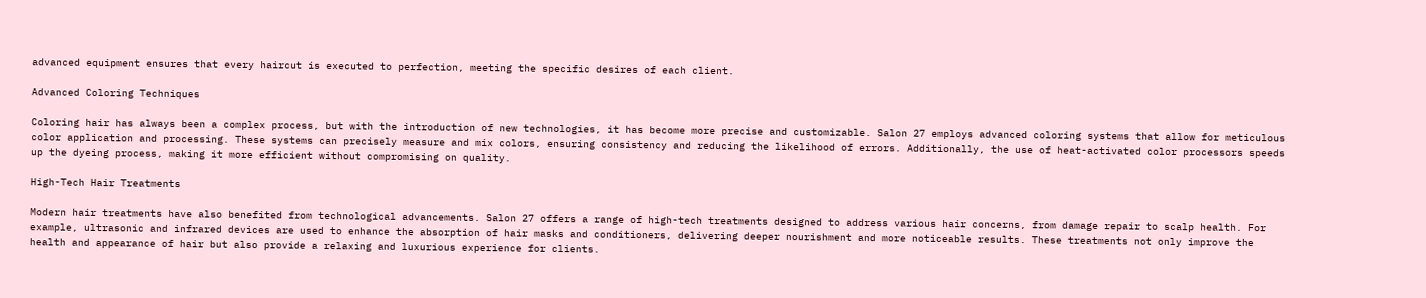advanced equipment ensures that every haircut is executed to perfection, meeting the specific desires of each client.

Advanced Coloring Techniques

Coloring hair has always been a complex process, but with the introduction of new technologies, it has become more precise and customizable. Salon 27 employs advanced coloring systems that allow for meticulous color application and processing. These systems can precisely measure and mix colors, ensuring consistency and reducing the likelihood of errors. Additionally, the use of heat-activated color processors speeds up the dyeing process, making it more efficient without compromising on quality.

High-Tech Hair Treatments

Modern hair treatments have also benefited from technological advancements. Salon 27 offers a range of high-tech treatments designed to address various hair concerns, from damage repair to scalp health. For example, ultrasonic and infrared devices are used to enhance the absorption of hair masks and conditioners, delivering deeper nourishment and more noticeable results. These treatments not only improve the health and appearance of hair but also provide a relaxing and luxurious experience for clients.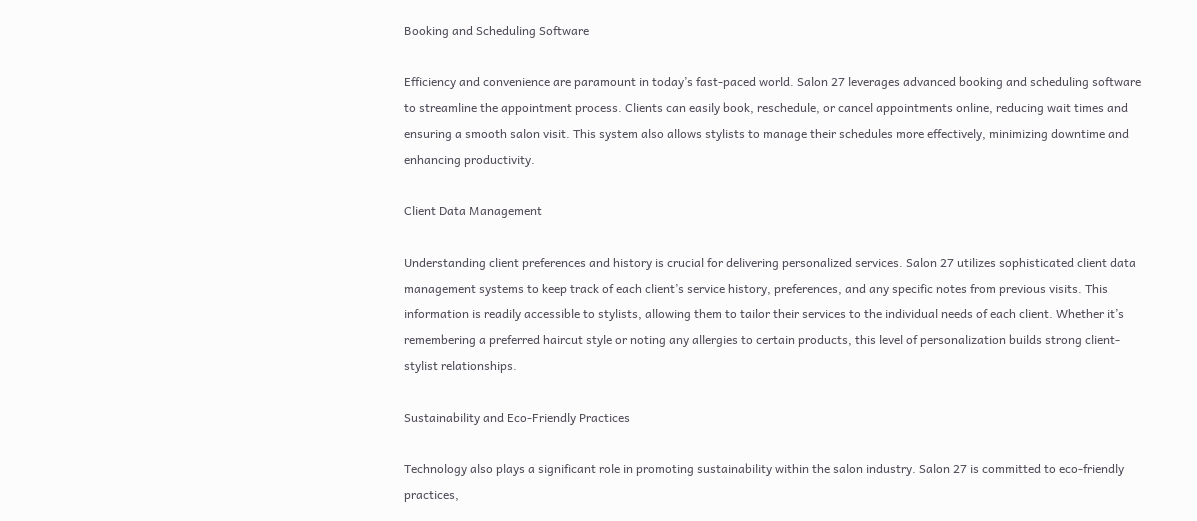Booking and Scheduling Software

Efficiency and convenience are paramount in today’s fast-paced world. Salon 27 leverages advanced booking and scheduling software to streamline the appointment process. Clients can easily book, reschedule, or cancel appointments online, reducing wait times and ensuring a smooth salon visit. This system also allows stylists to manage their schedules more effectively, minimizing downtime and enhancing productivity.

Client Data Management

Understanding client preferences and history is crucial for delivering personalized services. Salon 27 utilizes sophisticated client data management systems to keep track of each client’s service history, preferences, and any specific notes from previous visits. This information is readily accessible to stylists, allowing them to tailor their services to the individual needs of each client. Whether it’s remembering a preferred haircut style or noting any allergies to certain products, this level of personalization builds strong client-stylist relationships.

Sustainability and Eco-Friendly Practices

Technology also plays a significant role in promoting sustainability within the salon industry. Salon 27 is committed to eco-friendly practices,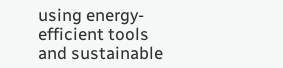using energy-efficient tools and sustainable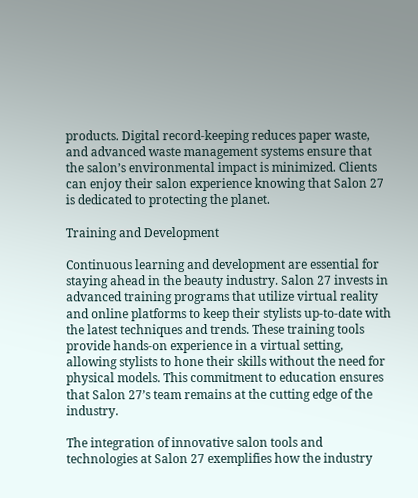products. Digital record-keeping reduces paper waste, and advanced waste management systems ensure that the salon’s environmental impact is minimized. Clients can enjoy their salon experience knowing that Salon 27 is dedicated to protecting the planet.

Training and Development

Continuous learning and development are essential for staying ahead in the beauty industry. Salon 27 invests in advanced training programs that utilize virtual reality and online platforms to keep their stylists up-to-date with the latest techniques and trends. These training tools provide hands-on experience in a virtual setting, allowing stylists to hone their skills without the need for physical models. This commitment to education ensures that Salon 27’s team remains at the cutting edge of the industry.

The integration of innovative salon tools and technologies at Salon 27 exemplifies how the industry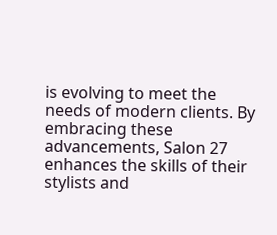is evolving to meet the needs of modern clients. By embracing these advancements, Salon 27 enhances the skills of their stylists and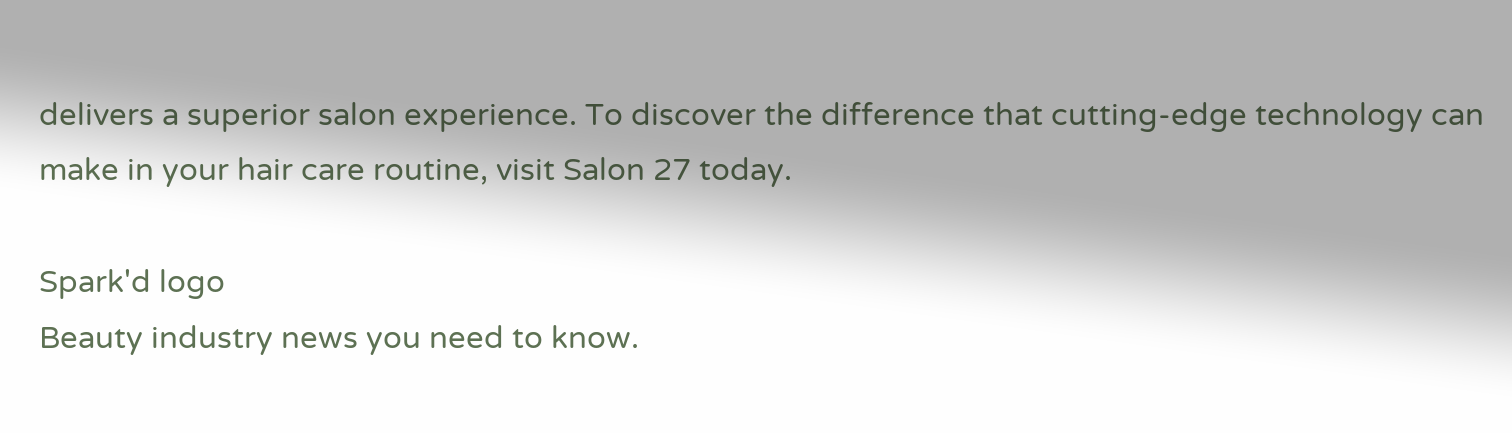delivers a superior salon experience. To discover the difference that cutting-edge technology can make in your hair care routine, visit Salon 27 today.

Spark'd logo
Beauty industry news you need to know.